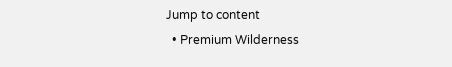Jump to content
  • Premium Wilderness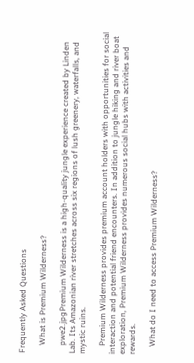Frequently Asked Questions

    What is Premium Wilderness?

    pwe2.jpgPremium Wilderness is a high-quality jungle experience created by Linden Lab. Its Amazonian river stretches across six regions of lush greenery, waterfalls, and mystic ruins.

    Premium Wilderness provides premium account holders with opportunities for social interaction and potential friend encounters. In addition to jungle hiking and river boat exploration, Premium Wilderness provides numerous social hubs with activities and rewards.

    What do I need to access Premium Wilderness?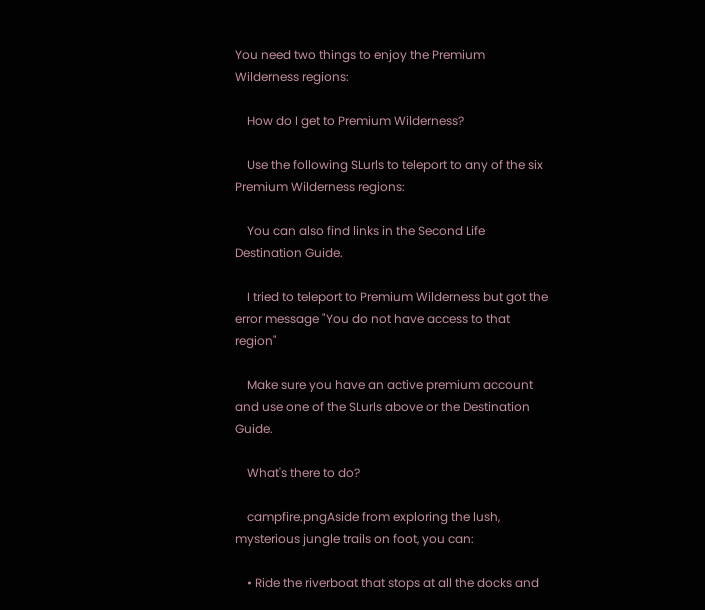You need two things to enjoy the Premium Wilderness regions:

    How do I get to Premium Wilderness?

    Use the following SLurls to teleport to any of the six Premium Wilderness regions:

    You can also find links in the Second Life Destination Guide.

    I tried to teleport to Premium Wilderness but got the error message "You do not have access to that region"

    Make sure you have an active premium account and use one of the SLurls above or the Destination Guide.

    What's there to do?

    campfire.pngAside from exploring the lush, mysterious jungle trails on foot, you can:

    • Ride the riverboat that stops at all the docks and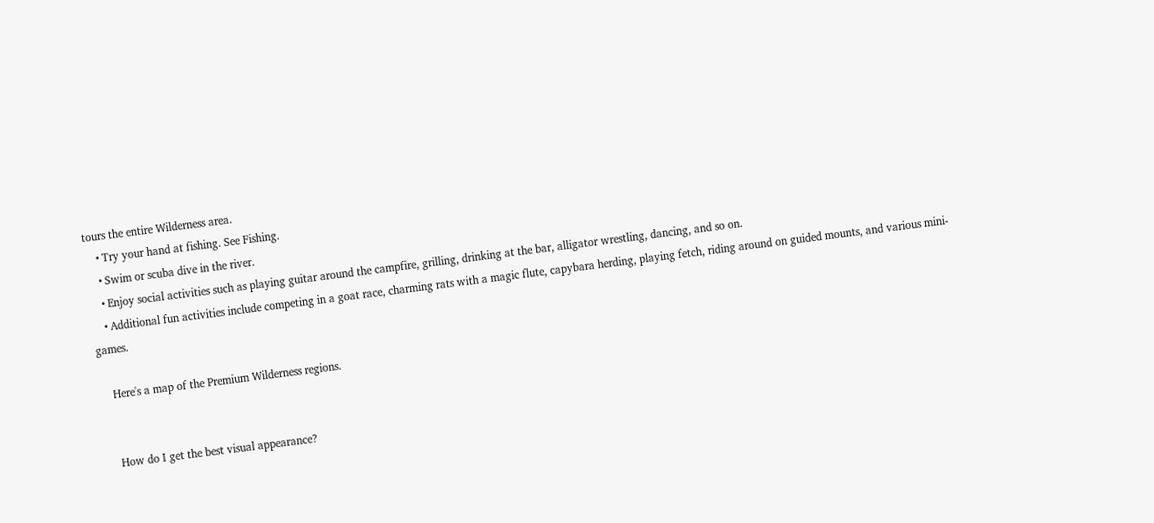tours the entire Wilderness area.
    • Try your hand at fishing. See Fishing.
    • Swim or scuba dive in the river.
    • Enjoy social activities such as playing guitar around the campfire, grilling, drinking at the bar, alligator wrestling, dancing, and so on.
    • Additional fun activities include competing in a goat race, charming rats with a magic flute, capybara herding, playing fetch, riding around on guided mounts, and various mini-games.

    Here's a map of the Premium Wilderness regions.


    How do I get the best visual appearance?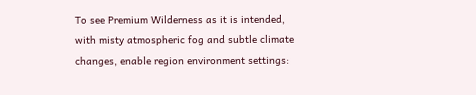To see Premium Wilderness as it is intended, with misty atmospheric fog and subtle climate changes, enable region environment settings: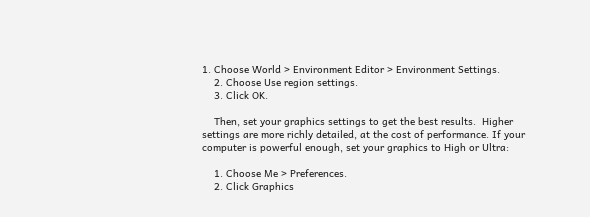1. Choose World > Environment Editor > Environment Settings.
    2. Choose Use region settings.
    3. Click OK.

    Then, set your graphics settings to get the best results.  Higher settings are more richly detailed, at the cost of performance. If your computer is powerful enough, set your graphics to High or Ultra:

    1. Choose Me > Preferences.
    2. Click Graphics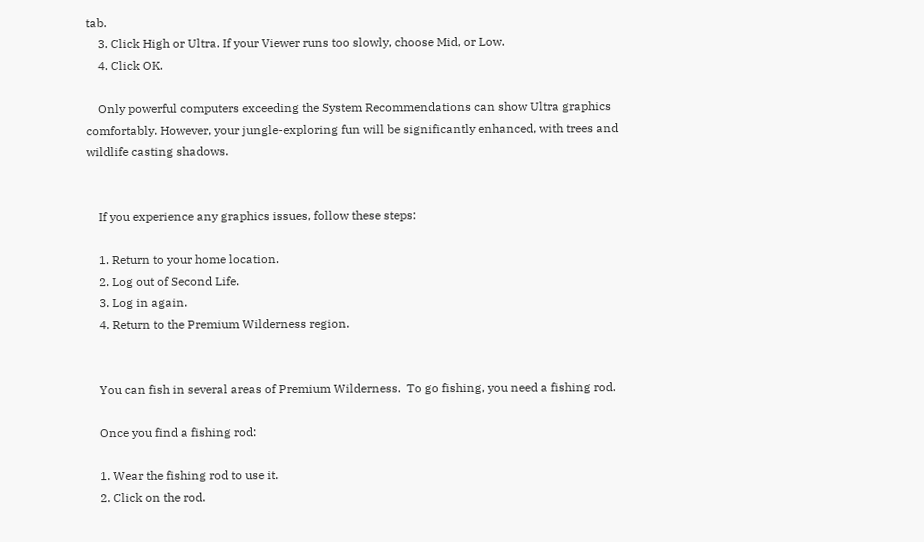tab.
    3. Click High or Ultra. If your Viewer runs too slowly, choose Mid, or Low.
    4. Click OK.

    Only powerful computers exceeding the System Recommendations can show Ultra graphics comfortably. However, your jungle-exploring fun will be significantly enhanced, with trees and wildlife casting shadows.


    If you experience any graphics issues, follow these steps:

    1. Return to your home location.
    2. Log out of Second Life.
    3. Log in again.
    4. Return to the Premium Wilderness region.


    You can fish in several areas of Premium Wilderness.  To go fishing, you need a fishing rod.

    Once you find a fishing rod:

    1. Wear the fishing rod to use it.
    2. Click on the rod.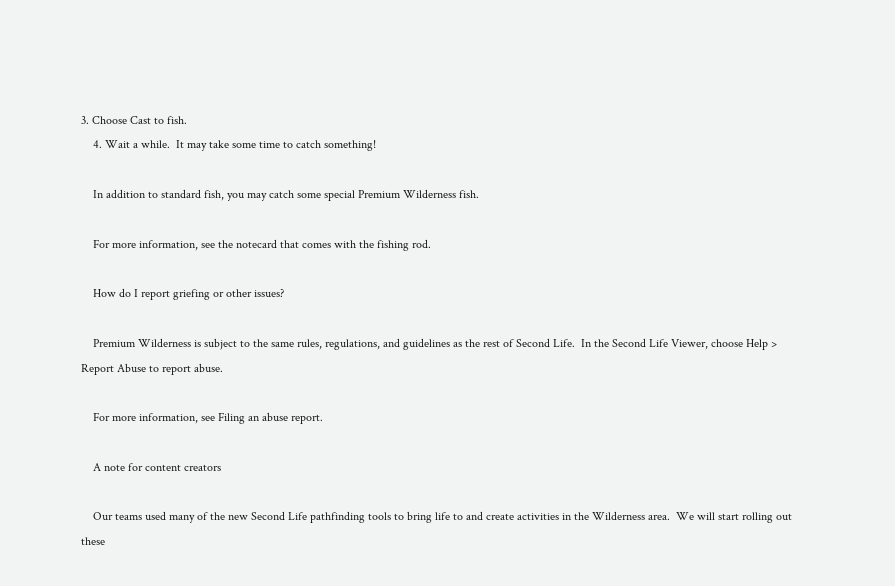3. Choose Cast to fish.
    4. Wait a while.  It may take some time to catch something!

    In addition to standard fish, you may catch some special Premium Wilderness fish.

    For more information, see the notecard that comes with the fishing rod.

    How do I report griefing or other issues?

    Premium Wilderness is subject to the same rules, regulations, and guidelines as the rest of Second Life.  In the Second Life Viewer, choose Help > Report Abuse to report abuse.

    For more information, see Filing an abuse report.

    A note for content creators

    Our teams used many of the new Second Life pathfinding tools to bring life to and create activities in the Wilderness area.  We will start rolling out these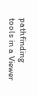pathfinding tools in a Viewer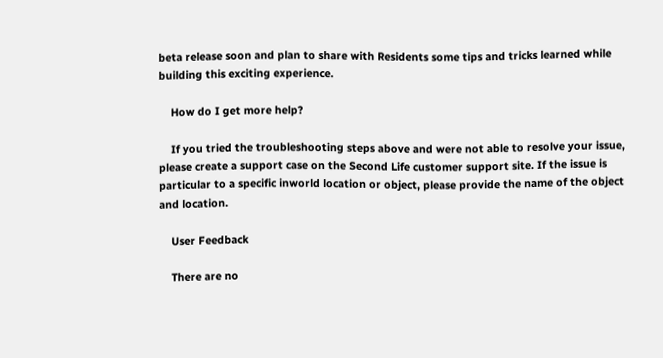beta release soon and plan to share with Residents some tips and tricks learned while building this exciting experience.

    How do I get more help?

    If you tried the troubleshooting steps above and were not able to resolve your issue, please create a support case on the Second Life customer support site. If the issue is particular to a specific inworld location or object, please provide the name of the object and location.

    User Feedback

    There are no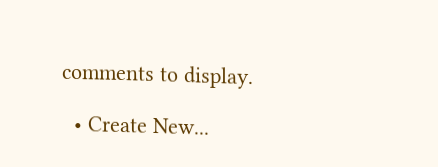comments to display.

  • Create New...